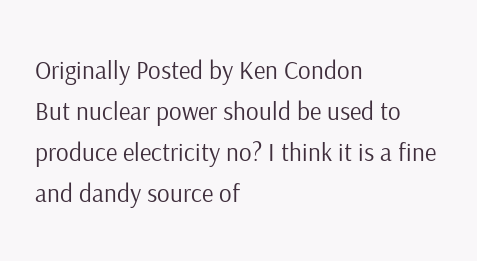Originally Posted by Ken Condon
But nuclear power should be used to produce electricity no? I think it is a fine and dandy source of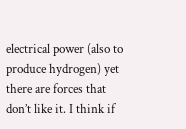electrical power (also to produce hydrogen) yet there are forces that don’t like it. I think if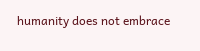humanity does not embrace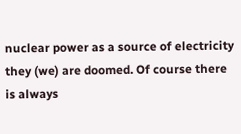nuclear power as a source of electricity they (we) are doomed. Of course there is always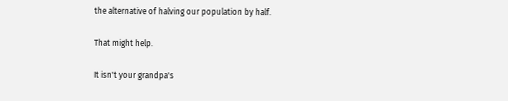the alternative of halving our population by half.

That might help.

It isn't your grandpa's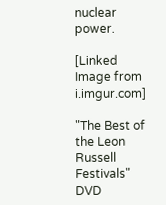nuclear power.

[Linked Image from i.imgur.com]

"The Best of the Leon Russell Festivals" DVD